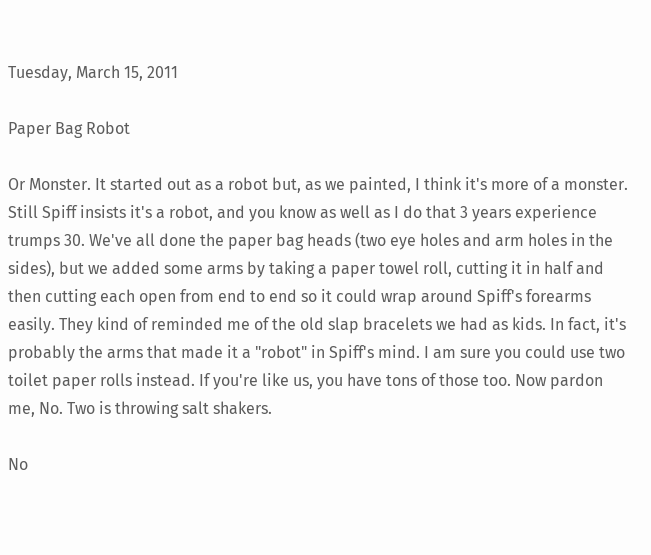Tuesday, March 15, 2011

Paper Bag Robot

Or Monster. It started out as a robot but, as we painted, I think it's more of a monster. Still Spiff insists it's a robot, and you know as well as I do that 3 years experience trumps 30. We've all done the paper bag heads (two eye holes and arm holes in the sides), but we added some arms by taking a paper towel roll, cutting it in half and then cutting each open from end to end so it could wrap around Spiff's forearms easily. They kind of reminded me of the old slap bracelets we had as kids. In fact, it's probably the arms that made it a "robot" in Spiff's mind. I am sure you could use two toilet paper rolls instead. If you're like us, you have tons of those too. Now pardon me, No. Two is throwing salt shakers.

No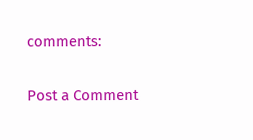comments:

Post a Comment